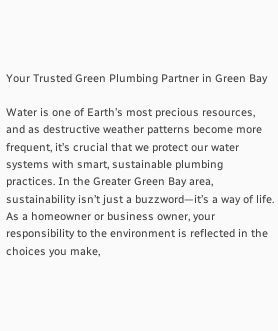Your Trusted Green Plumbing Partner in Green Bay

Water is one of Earth’s most precious resources, and as destructive weather patterns become more frequent, it’s crucial that we protect our water systems with smart, sustainable plumbing practices. In the Greater Green Bay area, sustainability isn’t just a buzzword—it’s a way of life. As a homeowner or business owner, your responsibility to the environment is reflected in the choices you make,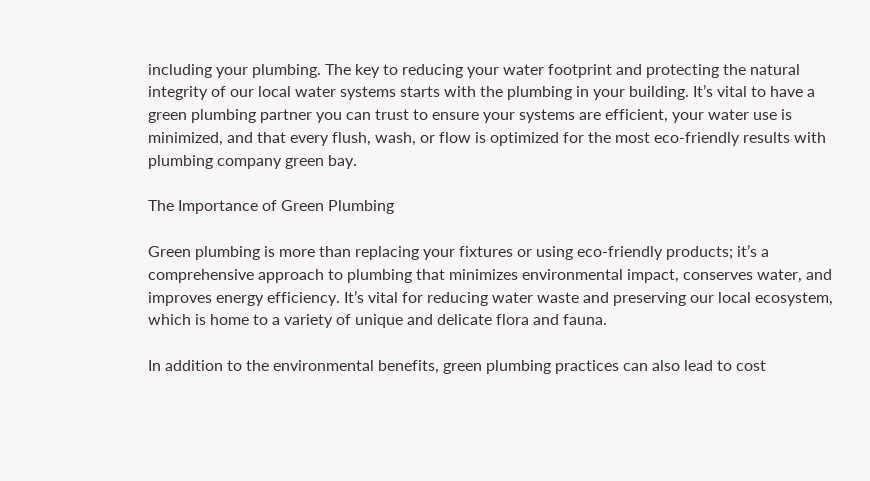including your plumbing. The key to reducing your water footprint and protecting the natural integrity of our local water systems starts with the plumbing in your building. It’s vital to have a green plumbing partner you can trust to ensure your systems are efficient, your water use is minimized, and that every flush, wash, or flow is optimized for the most eco-friendly results with plumbing company green bay.

The Importance of Green Plumbing

Green plumbing is more than replacing your fixtures or using eco-friendly products; it’s a comprehensive approach to plumbing that minimizes environmental impact, conserves water, and improves energy efficiency. It’s vital for reducing water waste and preserving our local ecosystem, which is home to a variety of unique and delicate flora and fauna.

In addition to the environmental benefits, green plumbing practices can also lead to cost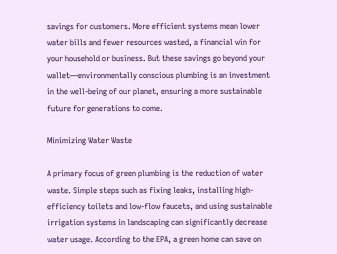savings for customers. More efficient systems mean lower water bills and fewer resources wasted, a financial win for your household or business. But these savings go beyond your wallet—environmentally conscious plumbing is an investment in the well-being of our planet, ensuring a more sustainable future for generations to come.

Minimizing Water Waste

A primary focus of green plumbing is the reduction of water waste. Simple steps such as fixing leaks, installing high-efficiency toilets and low-flow faucets, and using sustainable irrigation systems in landscaping can significantly decrease water usage. According to the EPA, a green home can save on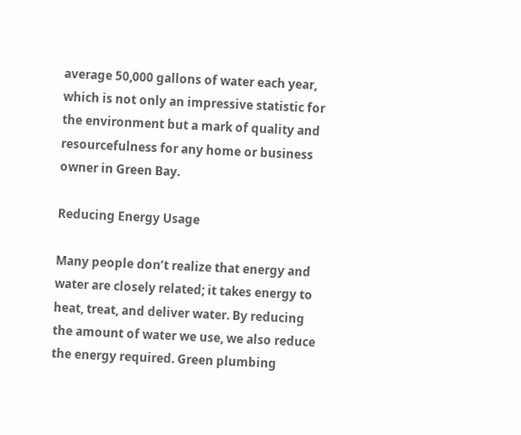average 50,000 gallons of water each year, which is not only an impressive statistic for the environment but a mark of quality and resourcefulness for any home or business owner in Green Bay.

Reducing Energy Usage

Many people don’t realize that energy and water are closely related; it takes energy to heat, treat, and deliver water. By reducing the amount of water we use, we also reduce the energy required. Green plumbing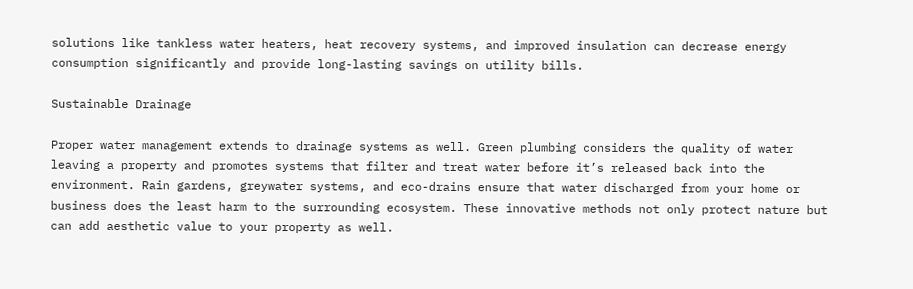solutions like tankless water heaters, heat recovery systems, and improved insulation can decrease energy consumption significantly and provide long-lasting savings on utility bills.

Sustainable Drainage

Proper water management extends to drainage systems as well. Green plumbing considers the quality of water leaving a property and promotes systems that filter and treat water before it’s released back into the environment. Rain gardens, greywater systems, and eco-drains ensure that water discharged from your home or business does the least harm to the surrounding ecosystem. These innovative methods not only protect nature but can add aesthetic value to your property as well.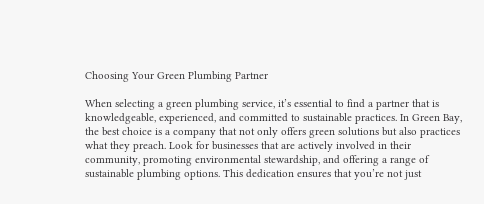Choosing Your Green Plumbing Partner

When selecting a green plumbing service, it’s essential to find a partner that is knowledgeable, experienced, and committed to sustainable practices. In Green Bay, the best choice is a company that not only offers green solutions but also practices what they preach. Look for businesses that are actively involved in their community, promoting environmental stewardship, and offering a range of sustainable plumbing options. This dedication ensures that you’re not just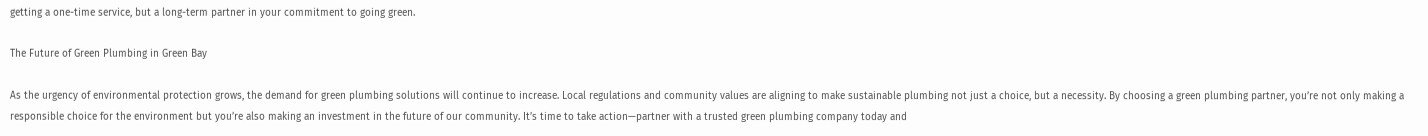getting a one-time service, but a long-term partner in your commitment to going green.

The Future of Green Plumbing in Green Bay

As the urgency of environmental protection grows, the demand for green plumbing solutions will continue to increase. Local regulations and community values are aligning to make sustainable plumbing not just a choice, but a necessity. By choosing a green plumbing partner, you’re not only making a responsible choice for the environment but you’re also making an investment in the future of our community. It’s time to take action—partner with a trusted green plumbing company today and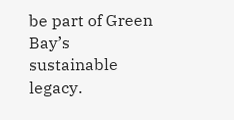be part of Green Bay’s sustainable legacy.